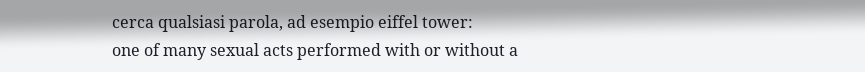cerca qualsiasi parola, ad esempio eiffel tower:
one of many sexual acts performed with or without a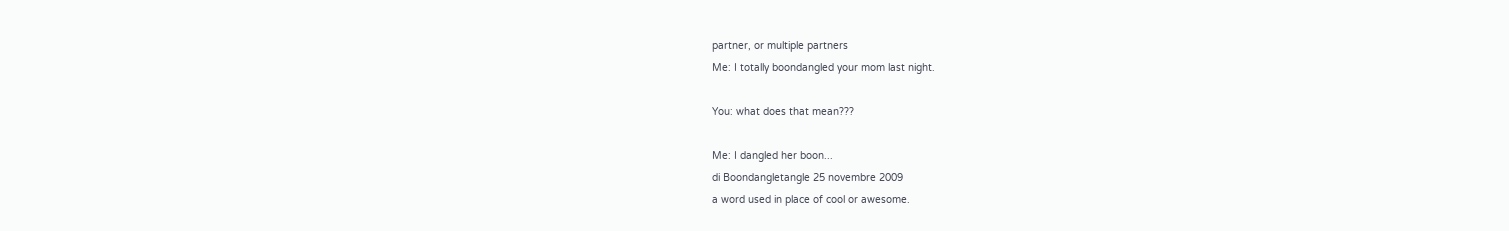partner, or multiple partners
Me: I totally boondangled your mom last night.

You: what does that mean???

Me: I dangled her boon...
di Boondangletangle 25 novembre 2009
a word used in place of cool or awesome.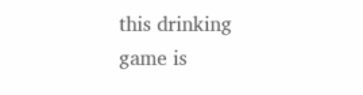this drinking game is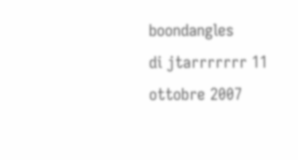boondangles
di jtarrrrrrr 11 ottobre 2007